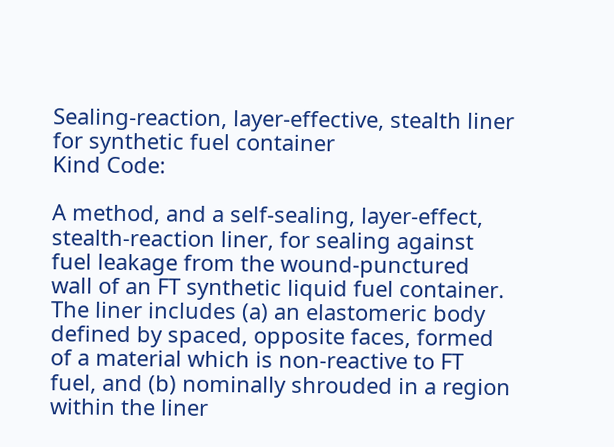Sealing-reaction, layer-effective, stealth liner for synthetic fuel container
Kind Code:

A method, and a self-sealing, layer-effect, stealth-reaction liner, for sealing against fuel leakage from the wound-punctured wall of an FT synthetic liquid fuel container. The liner includes (a) an elastomeric body defined by spaced, opposite faces, formed of a material which is non-reactive to FT fuel, and (b) nominally shrouded in a region within the liner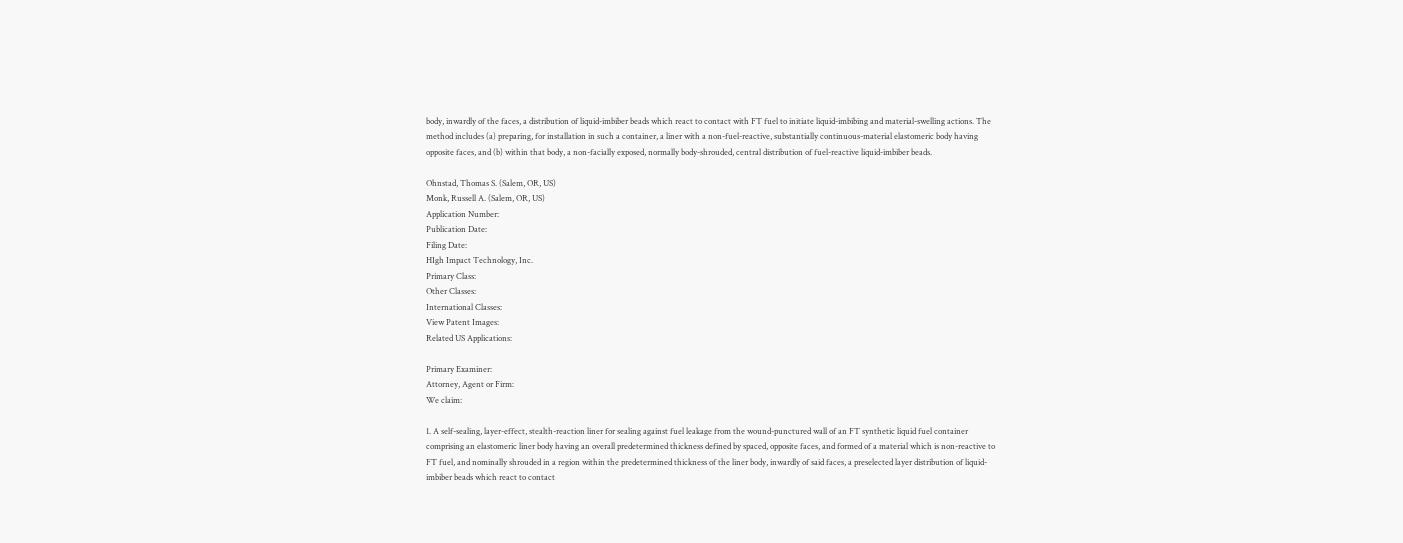body, inwardly of the faces, a distribution of liquid-imbiber beads which react to contact with FT fuel to initiate liquid-imbibing and material-swelling actions. The method includes (a) preparing, for installation in such a container, a liner with a non-fuel-reactive, substantially continuous-material elastomeric body having opposite faces, and (b) within that body, a non-facially exposed, normally body-shrouded, central distribution of fuel-reactive liquid-imbiber beads.

Ohnstad, Thomas S. (Salem, OR, US)
Monk, Russell A. (Salem, OR, US)
Application Number:
Publication Date:
Filing Date:
HIgh Impact Technology, Inc.
Primary Class:
Other Classes:
International Classes:
View Patent Images:
Related US Applications:

Primary Examiner:
Attorney, Agent or Firm:
We claim:

1. A self-sealing, layer-effect, stealth-reaction liner for sealing against fuel leakage from the wound-punctured wall of an FT synthetic liquid fuel container comprising an elastomeric liner body having an overall predetermined thickness defined by spaced, opposite faces, and formed of a material which is non-reactive to FT fuel, and nominally shrouded in a region within the predetermined thickness of the liner body, inwardly of said faces, a preselected layer distribution of liquid-imbiber beads which react to contact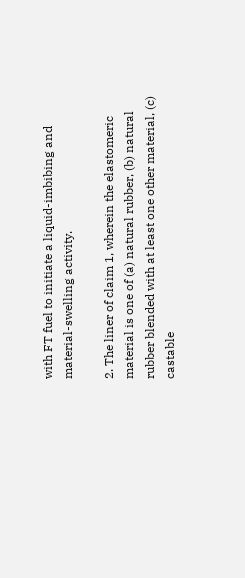with FT fuel to initiate a liquid-imbibing and material-swelling activity.

2. The liner of claim 1, wherein the elastomeric material is one of (a) natural rubber, (b) natural rubber blended with at least one other material, (c) castable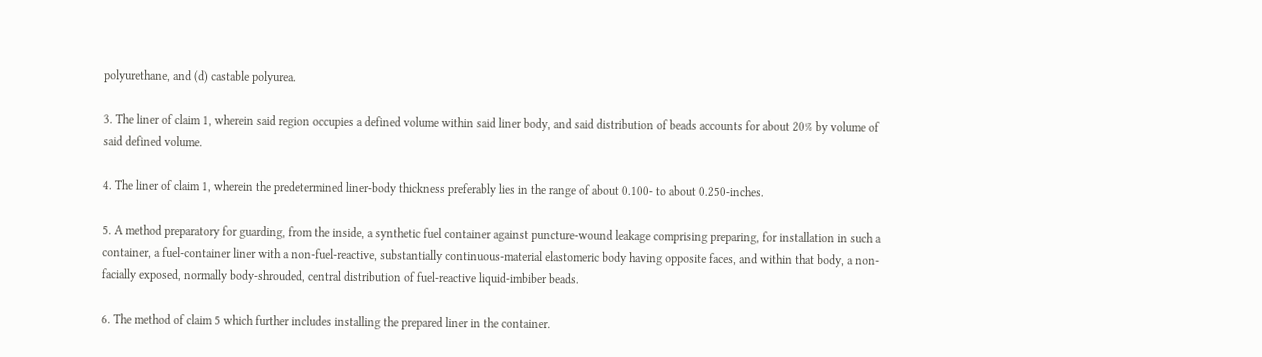polyurethane, and (d) castable polyurea.

3. The liner of claim 1, wherein said region occupies a defined volume within said liner body, and said distribution of beads accounts for about 20% by volume of said defined volume.

4. The liner of claim 1, wherein the predetermined liner-body thickness preferably lies in the range of about 0.100- to about 0.250-inches.

5. A method preparatory for guarding, from the inside, a synthetic fuel container against puncture-wound leakage comprising preparing, for installation in such a container, a fuel-container liner with a non-fuel-reactive, substantially continuous-material elastomeric body having opposite faces, and within that body, a non-facially exposed, normally body-shrouded, central distribution of fuel-reactive liquid-imbiber beads.

6. The method of claim 5 which further includes installing the prepared liner in the container.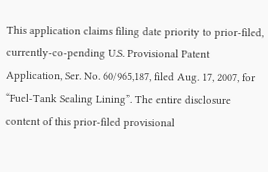This application claims filing date priority to prior-filed, currently-co-pending U.S. Provisional Patent Application, Ser. No. 60/965,187, filed Aug. 17, 2007, for “Fuel-Tank Sealing Lining”. The entire disclosure content of this prior-filed provisional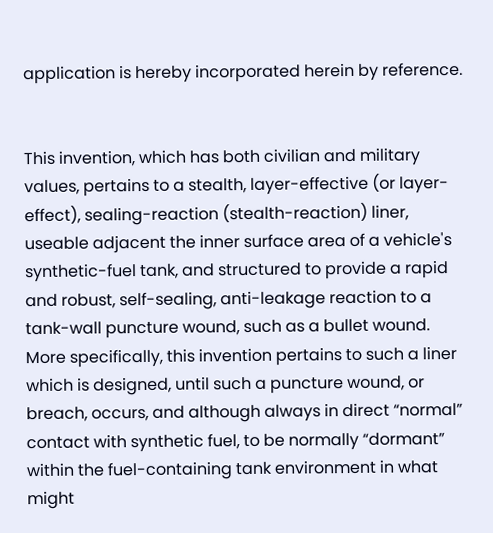application is hereby incorporated herein by reference.


This invention, which has both civilian and military values, pertains to a stealth, layer-effective (or layer-effect), sealing-reaction (stealth-reaction) liner, useable adjacent the inner surface area of a vehicle's synthetic-fuel tank, and structured to provide a rapid and robust, self-sealing, anti-leakage reaction to a tank-wall puncture wound, such as a bullet wound. More specifically, this invention pertains to such a liner which is designed, until such a puncture wound, or breach, occurs, and although always in direct “normal” contact with synthetic fuel, to be normally “dormant” within the fuel-containing tank environment in what might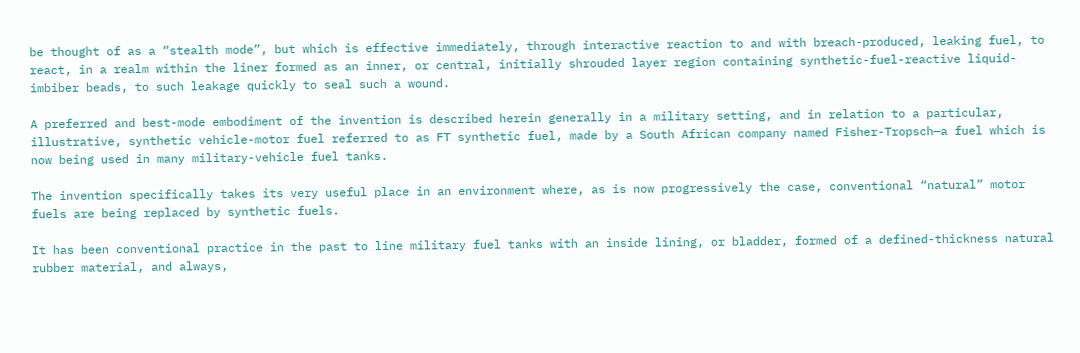be thought of as a “stealth mode”, but which is effective immediately, through interactive reaction to and with breach-produced, leaking fuel, to react, in a realm within the liner formed as an inner, or central, initially shrouded layer region containing synthetic-fuel-reactive liquid-imbiber beads, to such leakage quickly to seal such a wound.

A preferred and best-mode embodiment of the invention is described herein generally in a military setting, and in relation to a particular, illustrative, synthetic vehicle-motor fuel referred to as FT synthetic fuel, made by a South African company named Fisher-Tropsch—a fuel which is now being used in many military-vehicle fuel tanks.

The invention specifically takes its very useful place in an environment where, as is now progressively the case, conventional “natural” motor fuels are being replaced by synthetic fuels.

It has been conventional practice in the past to line military fuel tanks with an inside lining, or bladder, formed of a defined-thickness natural rubber material, and always,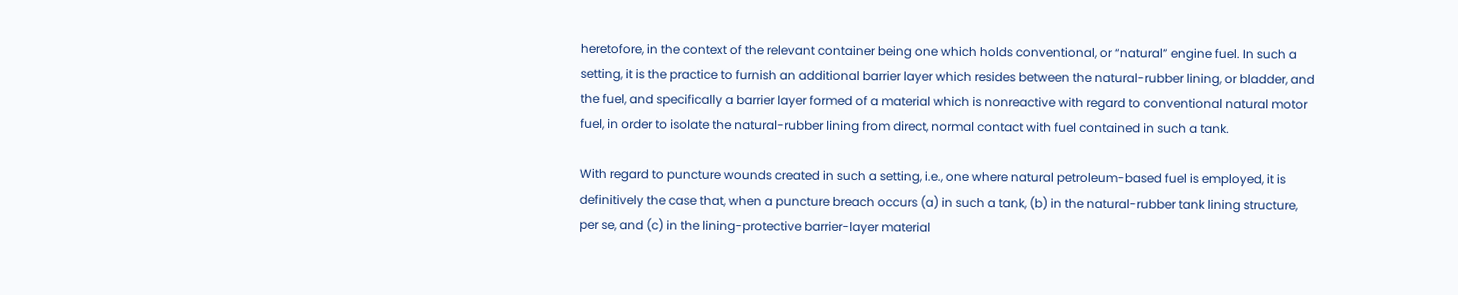heretofore, in the context of the relevant container being one which holds conventional, or “natural” engine fuel. In such a setting, it is the practice to furnish an additional barrier layer which resides between the natural-rubber lining, or bladder, and the fuel, and specifically a barrier layer formed of a material which is nonreactive with regard to conventional natural motor fuel, in order to isolate the natural-rubber lining from direct, normal contact with fuel contained in such a tank.

With regard to puncture wounds created in such a setting, i.e., one where natural petroleum-based fuel is employed, it is definitively the case that, when a puncture breach occurs (a) in such a tank, (b) in the natural-rubber tank lining structure, per se, and (c) in the lining-protective barrier-layer material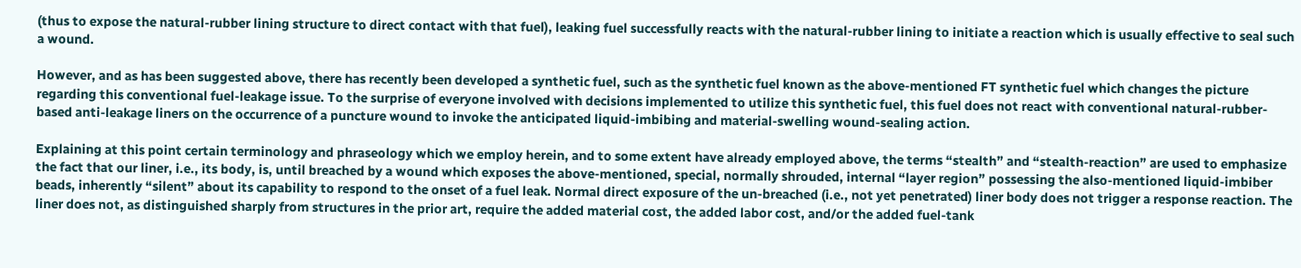(thus to expose the natural-rubber lining structure to direct contact with that fuel), leaking fuel successfully reacts with the natural-rubber lining to initiate a reaction which is usually effective to seal such a wound.

However, and as has been suggested above, there has recently been developed a synthetic fuel, such as the synthetic fuel known as the above-mentioned FT synthetic fuel which changes the picture regarding this conventional fuel-leakage issue. To the surprise of everyone involved with decisions implemented to utilize this synthetic fuel, this fuel does not react with conventional natural-rubber-based anti-leakage liners on the occurrence of a puncture wound to invoke the anticipated liquid-imbibing and material-swelling wound-sealing action.

Explaining at this point certain terminology and phraseology which we employ herein, and to some extent have already employed above, the terms “stealth” and “stealth-reaction” are used to emphasize the fact that our liner, i.e., its body, is, until breached by a wound which exposes the above-mentioned, special, normally shrouded, internal “layer region” possessing the also-mentioned liquid-imbiber beads, inherently “silent” about its capability to respond to the onset of a fuel leak. Normal direct exposure of the un-breached (i.e., not yet penetrated) liner body does not trigger a response reaction. The liner does not, as distinguished sharply from structures in the prior art, require the added material cost, the added labor cost, and/or the added fuel-tank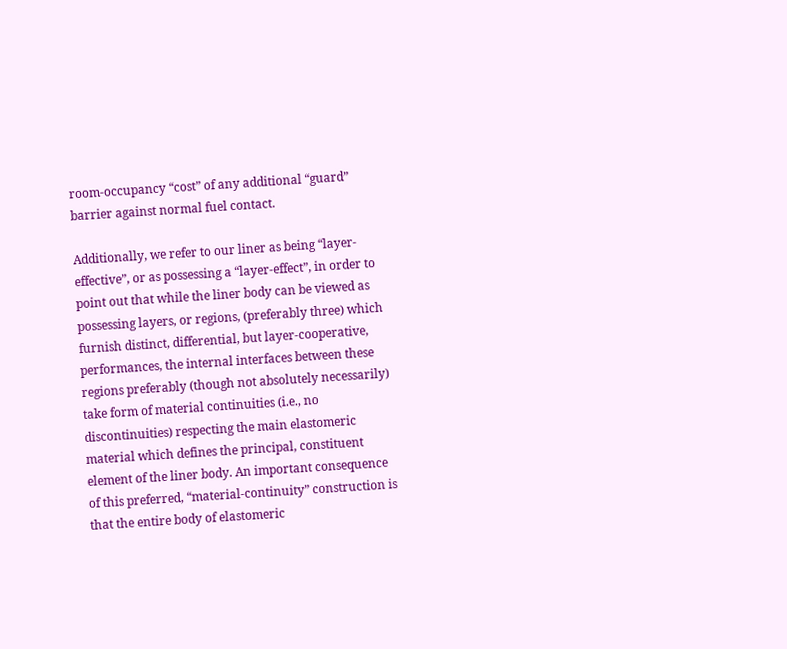room-occupancy “cost” of any additional “guard” barrier against normal fuel contact.

Additionally, we refer to our liner as being “layer-effective”, or as possessing a “layer-effect”, in order to point out that while the liner body can be viewed as possessing layers, or regions, (preferably three) which furnish distinct, differential, but layer-cooperative, performances, the internal interfaces between these regions preferably (though not absolutely necessarily) take form of material continuities (i.e., no discontinuities) respecting the main elastomeric material which defines the principal, constituent element of the liner body. An important consequence of this preferred, “material-continuity” construction is that the entire body of elastomeric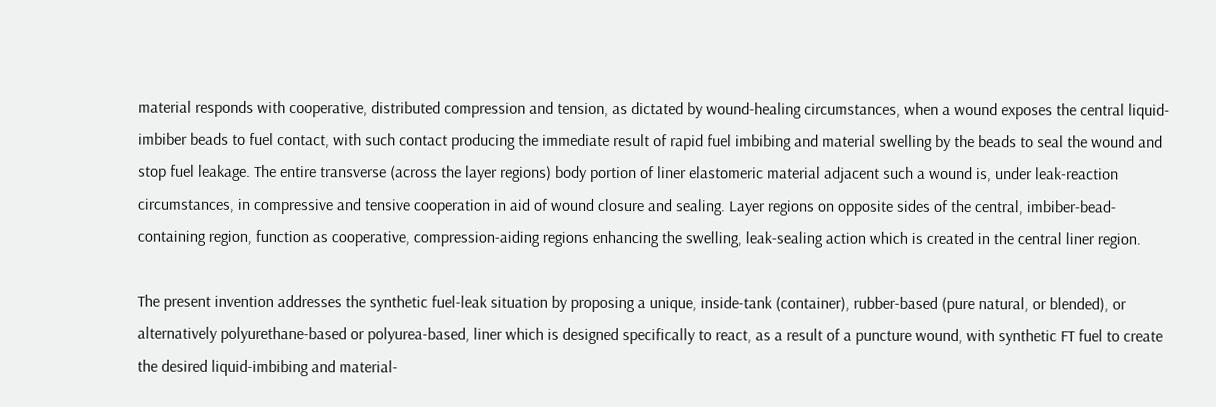material responds with cooperative, distributed compression and tension, as dictated by wound-healing circumstances, when a wound exposes the central liquid-imbiber beads to fuel contact, with such contact producing the immediate result of rapid fuel imbibing and material swelling by the beads to seal the wound and stop fuel leakage. The entire transverse (across the layer regions) body portion of liner elastomeric material adjacent such a wound is, under leak-reaction circumstances, in compressive and tensive cooperation in aid of wound closure and sealing. Layer regions on opposite sides of the central, imbiber-bead-containing region, function as cooperative, compression-aiding regions enhancing the swelling, leak-sealing action which is created in the central liner region.

The present invention addresses the synthetic fuel-leak situation by proposing a unique, inside-tank (container), rubber-based (pure natural, or blended), or alternatively polyurethane-based or polyurea-based, liner which is designed specifically to react, as a result of a puncture wound, with synthetic FT fuel to create the desired liquid-imbibing and material-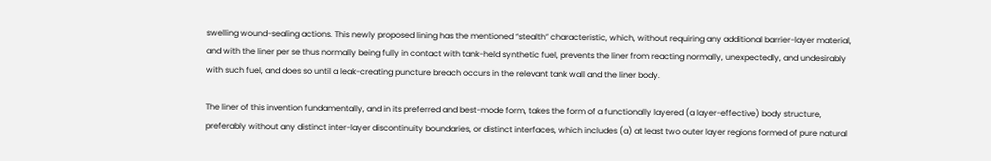swelling wound-sealing actions. This newly proposed lining has the mentioned “stealth” characteristic, which, without requiring any additional barrier-layer material, and with the liner per se thus normally being fully in contact with tank-held synthetic fuel, prevents the liner from reacting normally, unexpectedly, and undesirably with such fuel, and does so until a leak-creating puncture breach occurs in the relevant tank wall and the liner body.

The liner of this invention fundamentally, and in its preferred and best-mode form, takes the form of a functionally layered (a layer-effective) body structure, preferably without any distinct inter-layer discontinuity boundaries, or distinct interfaces, which includes (a) at least two outer layer regions formed of pure natural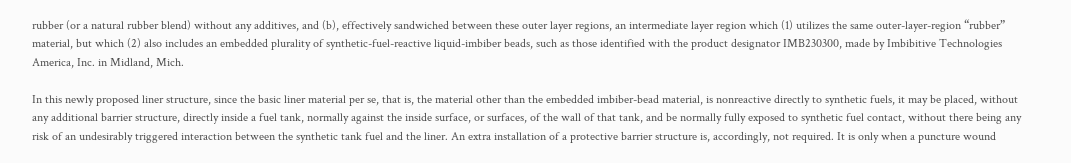rubber (or a natural rubber blend) without any additives, and (b), effectively sandwiched between these outer layer regions, an intermediate layer region which (1) utilizes the same outer-layer-region “rubber” material, but which (2) also includes an embedded plurality of synthetic-fuel-reactive liquid-imbiber beads, such as those identified with the product designator IMB230300, made by Imbibitive Technologies America, Inc. in Midland, Mich.

In this newly proposed liner structure, since the basic liner material per se, that is, the material other than the embedded imbiber-bead material, is nonreactive directly to synthetic fuels, it may be placed, without any additional barrier structure, directly inside a fuel tank, normally against the inside surface, or surfaces, of the wall of that tank, and be normally fully exposed to synthetic fuel contact, without there being any risk of an undesirably triggered interaction between the synthetic tank fuel and the liner. An extra installation of a protective barrier structure is, accordingly, not required. It is only when a puncture wound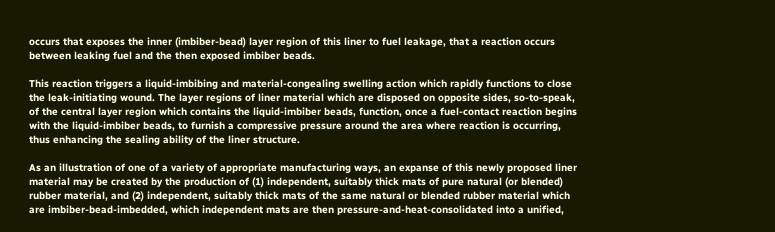occurs that exposes the inner (imbiber-bead) layer region of this liner to fuel leakage, that a reaction occurs between leaking fuel and the then exposed imbiber beads.

This reaction triggers a liquid-imbibing and material-congealing swelling action which rapidly functions to close the leak-initiating wound. The layer regions of liner material which are disposed on opposite sides, so-to-speak, of the central layer region which contains the liquid-imbiber beads, function, once a fuel-contact reaction begins with the liquid-imbiber beads, to furnish a compressive pressure around the area where reaction is occurring, thus enhancing the sealing ability of the liner structure.

As an illustration of one of a variety of appropriate manufacturing ways, an expanse of this newly proposed liner material may be created by the production of (1) independent, suitably thick mats of pure natural (or blended) rubber material, and (2) independent, suitably thick mats of the same natural or blended rubber material which are imbiber-bead-imbedded, which independent mats are then pressure-and-heat-consolidated into a unified,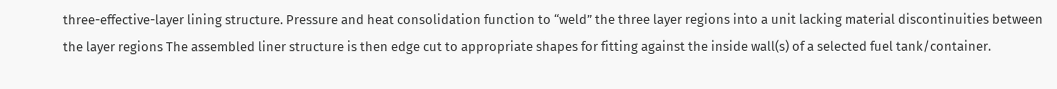three-effective-layer lining structure. Pressure and heat consolidation function to “weld” the three layer regions into a unit lacking material discontinuities between the layer regions The assembled liner structure is then edge cut to appropriate shapes for fitting against the inside wall(s) of a selected fuel tank/container.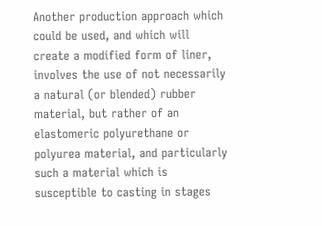Another production approach which could be used, and which will create a modified form of liner, involves the use of not necessarily a natural (or blended) rubber material, but rather of an elastomeric polyurethane or polyurea material, and particularly such a material which is susceptible to casting in stages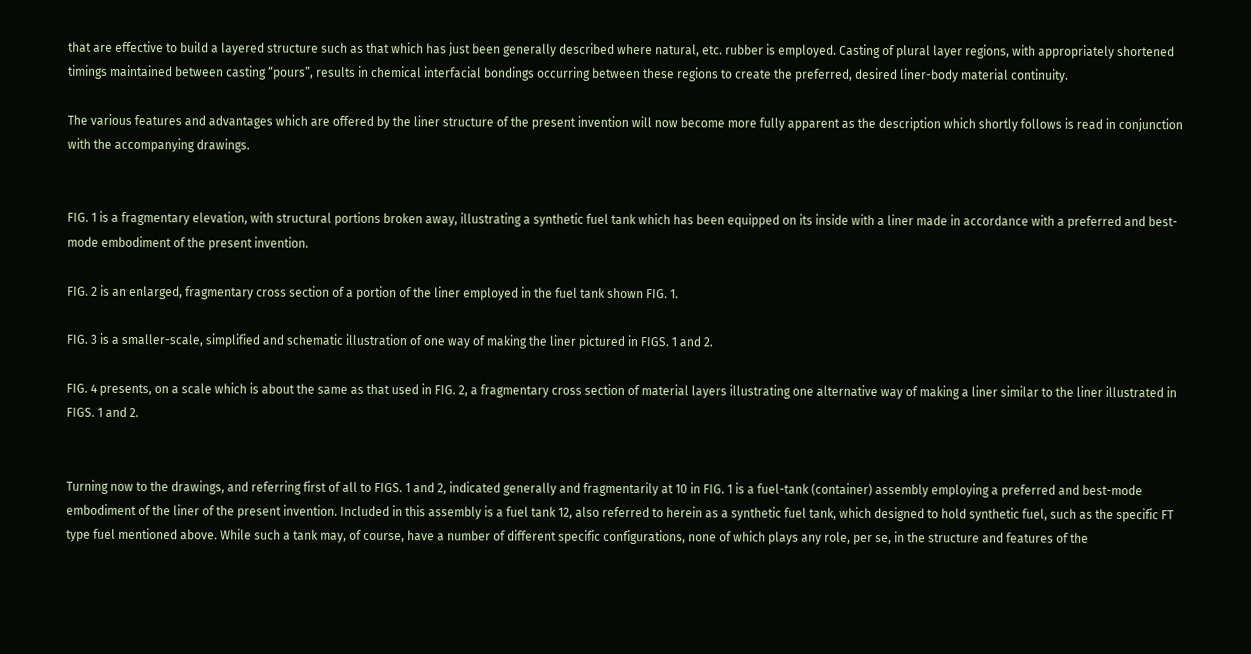that are effective to build a layered structure such as that which has just been generally described where natural, etc. rubber is employed. Casting of plural layer regions, with appropriately shortened timings maintained between casting “pours”, results in chemical interfacial bondings occurring between these regions to create the preferred, desired liner-body material continuity.

The various features and advantages which are offered by the liner structure of the present invention will now become more fully apparent as the description which shortly follows is read in conjunction with the accompanying drawings.


FIG. 1 is a fragmentary elevation, with structural portions broken away, illustrating a synthetic fuel tank which has been equipped on its inside with a liner made in accordance with a preferred and best-mode embodiment of the present invention.

FIG. 2 is an enlarged, fragmentary cross section of a portion of the liner employed in the fuel tank shown FIG. 1.

FIG. 3 is a smaller-scale, simplified and schematic illustration of one way of making the liner pictured in FIGS. 1 and 2.

FIG. 4 presents, on a scale which is about the same as that used in FIG. 2, a fragmentary cross section of material layers illustrating one alternative way of making a liner similar to the liner illustrated in FIGS. 1 and 2.


Turning now to the drawings, and referring first of all to FIGS. 1 and 2, indicated generally and fragmentarily at 10 in FIG. 1 is a fuel-tank (container) assembly employing a preferred and best-mode embodiment of the liner of the present invention. Included in this assembly is a fuel tank 12, also referred to herein as a synthetic fuel tank, which designed to hold synthetic fuel, such as the specific FT type fuel mentioned above. While such a tank may, of course, have a number of different specific configurations, none of which plays any role, per se, in the structure and features of the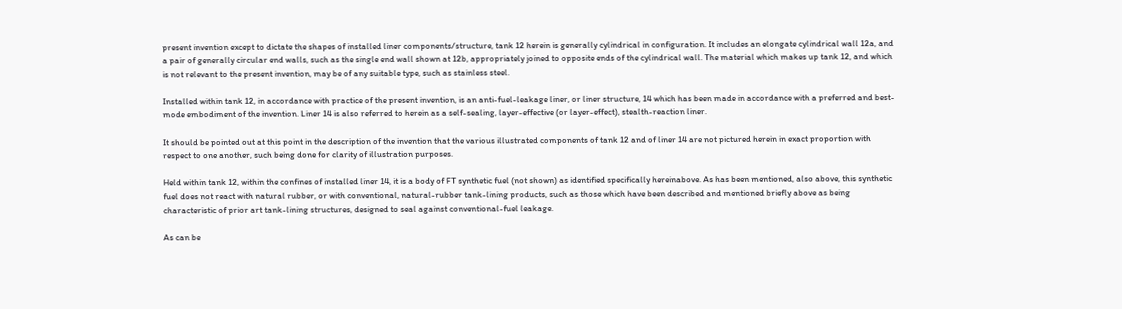present invention except to dictate the shapes of installed liner components/structure, tank 12 herein is generally cylindrical in configuration. It includes an elongate cylindrical wall 12a, and a pair of generally circular end walls, such as the single end wall shown at 12b, appropriately joined to opposite ends of the cylindrical wall. The material which makes up tank 12, and which is not relevant to the present invention, may be of any suitable type, such as stainless steel.

Installed within tank 12, in accordance with practice of the present invention, is an anti-fuel-leakage liner, or liner structure, 14 which has been made in accordance with a preferred and best-mode embodiment of the invention. Liner 14 is also referred to herein as a self-sealing, layer-effective (or layer-effect), stealth-reaction liner.

It should be pointed out at this point in the description of the invention that the various illustrated components of tank 12 and of liner 14 are not pictured herein in exact proportion with respect to one another, such being done for clarity of illustration purposes.

Held within tank 12, within the confines of installed liner 14, it is a body of FT synthetic fuel (not shown) as identified specifically hereinabove. As has been mentioned, also above, this synthetic fuel does not react with natural rubber, or with conventional, natural-rubber tank-lining products, such as those which have been described and mentioned briefly above as being characteristic of prior art tank-lining structures, designed to seal against conventional-fuel leakage.

As can be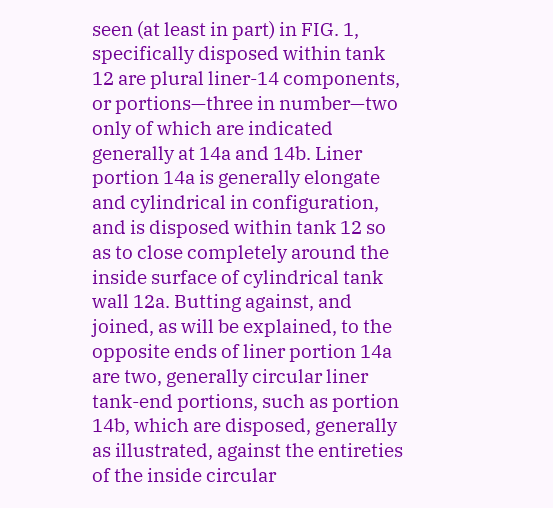seen (at least in part) in FIG. 1, specifically disposed within tank 12 are plural liner-14 components, or portions—three in number—two only of which are indicated generally at 14a and 14b. Liner portion 14a is generally elongate and cylindrical in configuration, and is disposed within tank 12 so as to close completely around the inside surface of cylindrical tank wall 12a. Butting against, and joined, as will be explained, to the opposite ends of liner portion 14a are two, generally circular liner tank-end portions, such as portion 14b, which are disposed, generally as illustrated, against the entireties of the inside circular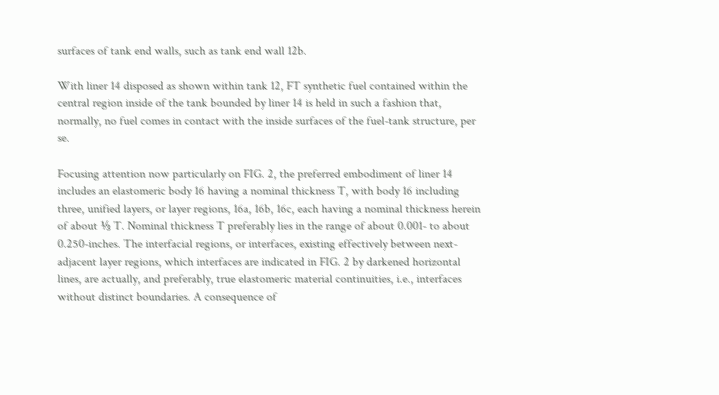surfaces of tank end walls, such as tank end wall 12b.

With liner 14 disposed as shown within tank 12, FT synthetic fuel contained within the central region inside of the tank bounded by liner 14 is held in such a fashion that, normally, no fuel comes in contact with the inside surfaces of the fuel-tank structure, per se.

Focusing attention now particularly on FIG. 2, the preferred embodiment of liner 14 includes an elastomeric body 16 having a nominal thickness T, with body 16 including three, unified layers, or layer regions, 16a, 16b, 16c, each having a nominal thickness herein of about ⅓ T. Nominal thickness T preferably lies in the range of about 0.001- to about 0.250-inches. The interfacial regions, or interfaces, existing effectively between next-adjacent layer regions, which interfaces are indicated in FIG. 2 by darkened horizontal lines, are actually, and preferably, true elastomeric material continuities, i.e., interfaces without distinct boundaries. A consequence of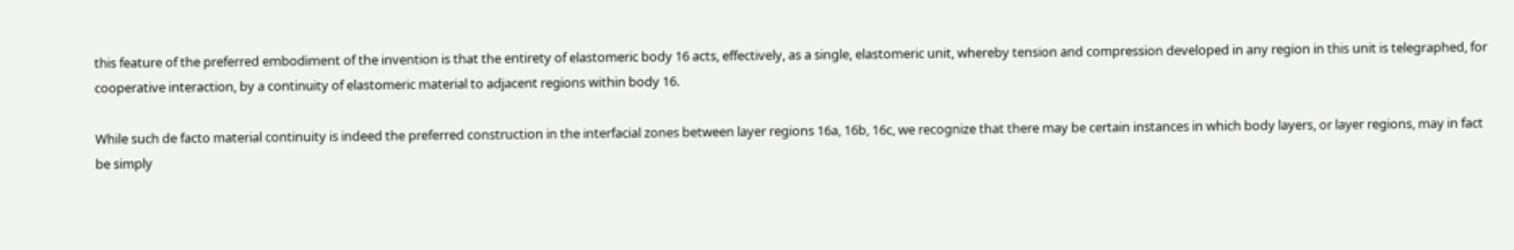this feature of the preferred embodiment of the invention is that the entirety of elastomeric body 16 acts, effectively, as a single, elastomeric unit, whereby tension and compression developed in any region in this unit is telegraphed, for cooperative interaction, by a continuity of elastomeric material to adjacent regions within body 16.

While such de facto material continuity is indeed the preferred construction in the interfacial zones between layer regions 16a, 16b, 16c, we recognize that there may be certain instances in which body layers, or layer regions, may in fact be simply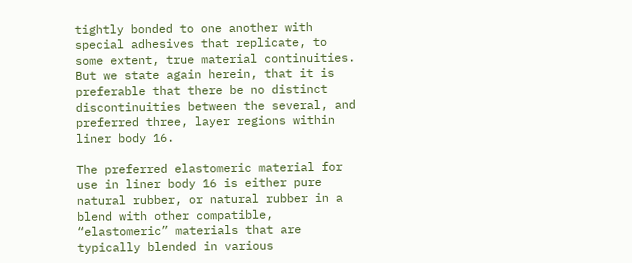tightly bonded to one another with special adhesives that replicate, to some extent, true material continuities. But we state again herein, that it is preferable that there be no distinct discontinuities between the several, and preferred three, layer regions within liner body 16.

The preferred elastomeric material for use in liner body 16 is either pure natural rubber, or natural rubber in a blend with other compatible, “elastomeric” materials that are typically blended in various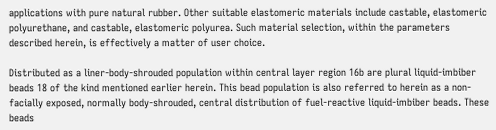applications with pure natural rubber. Other suitable elastomeric materials include castable, elastomeric polyurethane, and castable, elastomeric polyurea. Such material selection, within the parameters described herein, is effectively a matter of user choice.

Distributed as a liner-body-shrouded population within central layer region 16b are plural liquid-imbiber beads 18 of the kind mentioned earlier herein. This bead population is also referred to herein as a non-facially exposed, normally body-shrouded, central distribution of fuel-reactive liquid-imbiber beads. These beads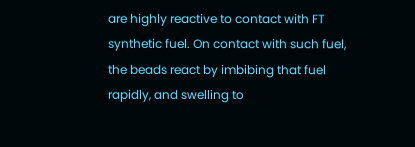are highly reactive to contact with FT synthetic fuel. On contact with such fuel, the beads react by imbibing that fuel rapidly, and swelling to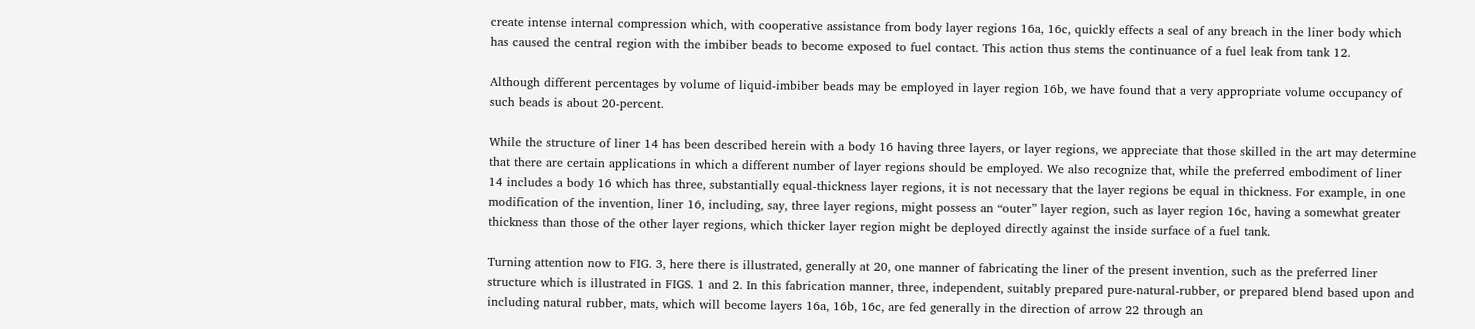create intense internal compression which, with cooperative assistance from body layer regions 16a, 16c, quickly effects a seal of any breach in the liner body which has caused the central region with the imbiber beads to become exposed to fuel contact. This action thus stems the continuance of a fuel leak from tank 12.

Although different percentages by volume of liquid-imbiber beads may be employed in layer region 16b, we have found that a very appropriate volume occupancy of such beads is about 20-percent.

While the structure of liner 14 has been described herein with a body 16 having three layers, or layer regions, we appreciate that those skilled in the art may determine that there are certain applications in which a different number of layer regions should be employed. We also recognize that, while the preferred embodiment of liner 14 includes a body 16 which has three, substantially equal-thickness layer regions, it is not necessary that the layer regions be equal in thickness. For example, in one modification of the invention, liner 16, including, say, three layer regions, might possess an “outer” layer region, such as layer region 16c, having a somewhat greater thickness than those of the other layer regions, which thicker layer region might be deployed directly against the inside surface of a fuel tank.

Turning attention now to FIG. 3, here there is illustrated, generally at 20, one manner of fabricating the liner of the present invention, such as the preferred liner structure which is illustrated in FIGS. 1 and 2. In this fabrication manner, three, independent, suitably prepared pure-natural-rubber, or prepared blend based upon and including natural rubber, mats, which will become layers 16a, 16b, 16c, are fed generally in the direction of arrow 22 through an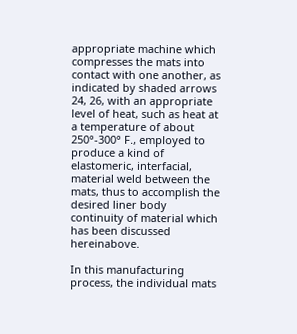appropriate machine which compresses the mats into contact with one another, as indicated by shaded arrows 24, 26, with an appropriate level of heat, such as heat at a temperature of about 250°-300° F., employed to produce a kind of elastomeric, interfacial, material weld between the mats, thus to accomplish the desired liner body continuity of material which has been discussed hereinabove.

In this manufacturing process, the individual mats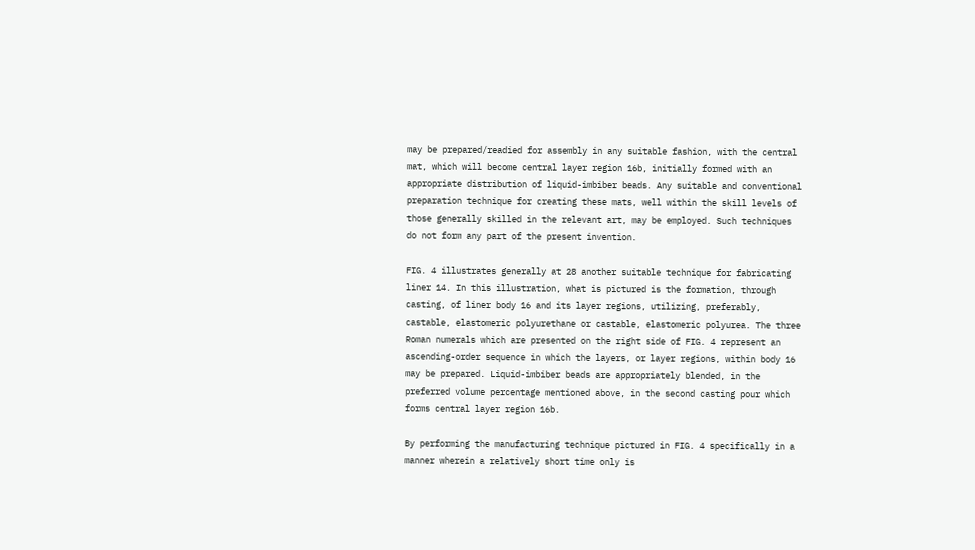may be prepared/readied for assembly in any suitable fashion, with the central mat, which will become central layer region 16b, initially formed with an appropriate distribution of liquid-imbiber beads. Any suitable and conventional preparation technique for creating these mats, well within the skill levels of those generally skilled in the relevant art, may be employed. Such techniques do not form any part of the present invention.

FIG. 4 illustrates generally at 28 another suitable technique for fabricating liner 14. In this illustration, what is pictured is the formation, through casting, of liner body 16 and its layer regions, utilizing, preferably, castable, elastomeric polyurethane or castable, elastomeric polyurea. The three Roman numerals which are presented on the right side of FIG. 4 represent an ascending-order sequence in which the layers, or layer regions, within body 16 may be prepared. Liquid-imbiber beads are appropriately blended, in the preferred volume percentage mentioned above, in the second casting pour which forms central layer region 16b.

By performing the manufacturing technique pictured in FIG. 4 specifically in a manner wherein a relatively short time only is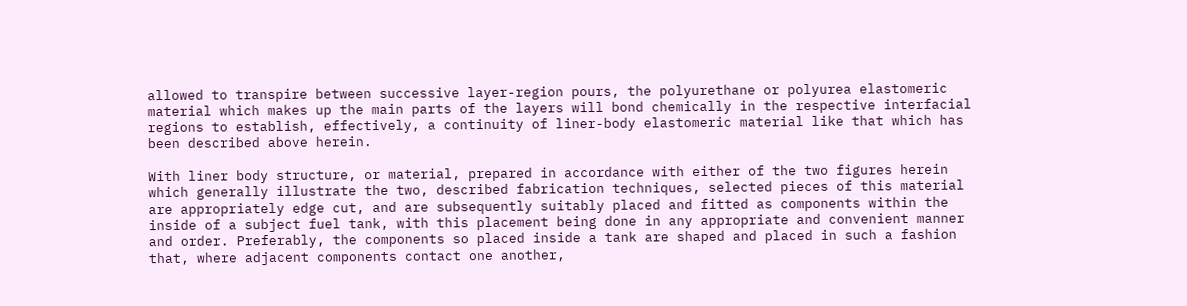allowed to transpire between successive layer-region pours, the polyurethane or polyurea elastomeric material which makes up the main parts of the layers will bond chemically in the respective interfacial regions to establish, effectively, a continuity of liner-body elastomeric material like that which has been described above herein.

With liner body structure, or material, prepared in accordance with either of the two figures herein which generally illustrate the two, described fabrication techniques, selected pieces of this material are appropriately edge cut, and are subsequently suitably placed and fitted as components within the inside of a subject fuel tank, with this placement being done in any appropriate and convenient manner and order. Preferably, the components so placed inside a tank are shaped and placed in such a fashion that, where adjacent components contact one another,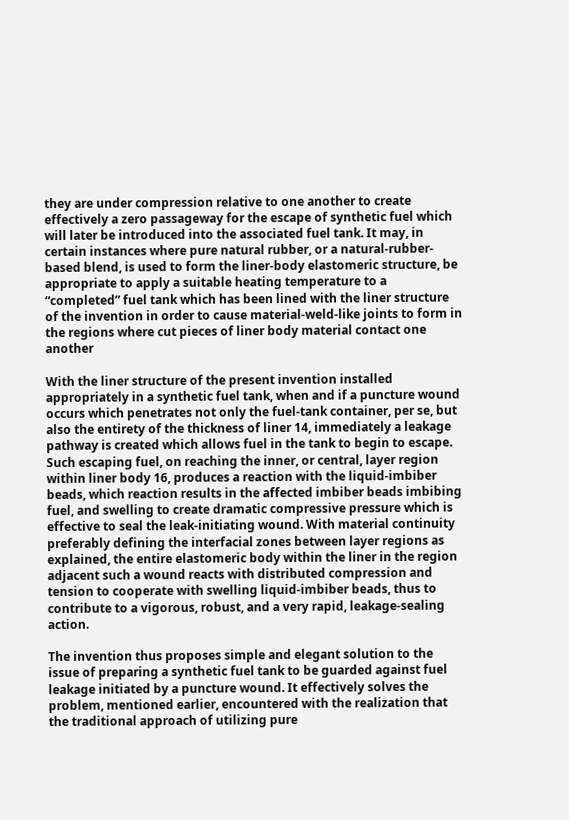they are under compression relative to one another to create effectively a zero passageway for the escape of synthetic fuel which will later be introduced into the associated fuel tank. It may, in certain instances where pure natural rubber, or a natural-rubber-based blend, is used to form the liner-body elastomeric structure, be appropriate to apply a suitable heating temperature to a “completed” fuel tank which has been lined with the liner structure of the invention in order to cause material-weld-like joints to form in the regions where cut pieces of liner body material contact one another

With the liner structure of the present invention installed appropriately in a synthetic fuel tank, when and if a puncture wound occurs which penetrates not only the fuel-tank container, per se, but also the entirety of the thickness of liner 14, immediately a leakage pathway is created which allows fuel in the tank to begin to escape. Such escaping fuel, on reaching the inner, or central, layer region within liner body 16, produces a reaction with the liquid-imbiber beads, which reaction results in the affected imbiber beads imbibing fuel, and swelling to create dramatic compressive pressure which is effective to seal the leak-initiating wound. With material continuity preferably defining the interfacial zones between layer regions as explained, the entire elastomeric body within the liner in the region adjacent such a wound reacts with distributed compression and tension to cooperate with swelling liquid-imbiber beads, thus to contribute to a vigorous, robust, and a very rapid, leakage-sealing action.

The invention thus proposes simple and elegant solution to the issue of preparing a synthetic fuel tank to be guarded against fuel leakage initiated by a puncture wound. It effectively solves the problem, mentioned earlier, encountered with the realization that the traditional approach of utilizing pure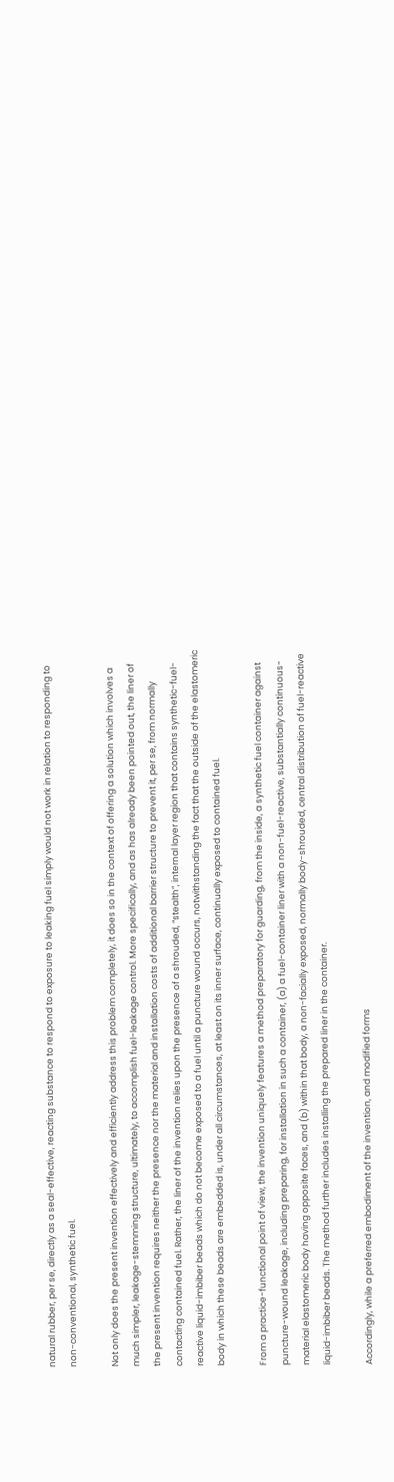natural rubber, per se, directly as a seal-effective, reacting substance to respond to exposure to leaking fuel simply would not work in relation to responding to non-conventional, synthetic fuel.

Not only does the present invention effectively and efficiently address this problem completely, it does so in the context of offering a solution which involves a much simpler, leakage-stemming structure, ultimately, to accomplish fuel-leakage control. More specifically, and as has already been pointed out, the liner of the present invention requires neither the presence nor the material and installation costs of additional barrier structure to prevent it, per se, from normally contacting contained fuel. Rather, the liner of the invention relies upon the presence of a shrouded, “stealth”, internal layer region that contains synthetic-fuel-reactive liquid-imbiber beads which do not become exposed to a fuel until a puncture wound occurs, notwithstanding the fact that the outside of the elastomeric body in which these beads are embedded is, under all circumstances, at least on its inner surface, continually exposed to contained fuel.

From a practice-functional point of view, the invention uniquely features a method preparatory for guarding, from the inside, a synthetic fuel container against puncture-wound leakage, including preparing, for installation in such a container, (a) a fuel-container liner with a non-fuel-reactive, substantially continuous-material elastomeric body having opposite faces, and (b) within that body, a non-facially exposed, normally body-shrouded, central distribution of fuel-reactive liquid-imbiber beads. The method further includes installing the prepared liner in the container.

Accordingly, while a preferred embodiment of the invention, and modified forms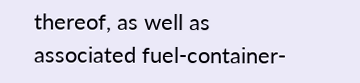thereof, as well as associated fuel-container-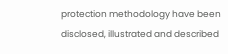protection methodology have been disclosed, illustrated and described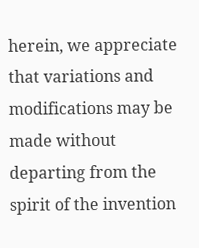herein, we appreciate that variations and modifications may be made without departing from the spirit of the invention